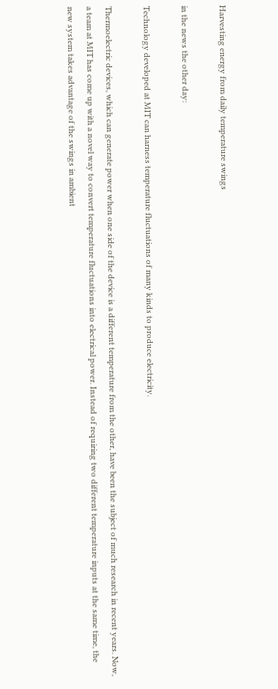Harvesting energy from daily temperature swings

in the news the other day:

Technology developed at MIT can harness temperature fluctuations of many kinds to produce electricity.

Thermoelectric devices, which can generate power when one side of the device is a different temperature from the other, have been the subject of much research in recent years. Now, a team at MIT has come up with a novel way to convert temperature fluctuations into electrical power. Instead of requiring two different temperature inputs at the same time, the new system takes advantage of the swings in ambient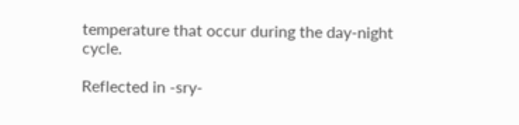temperature that occur during the day-night cycle.

Reflected in -sry-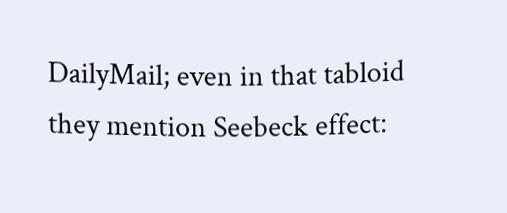DailyMail; even in that tabloid they mention Seebeck effect: